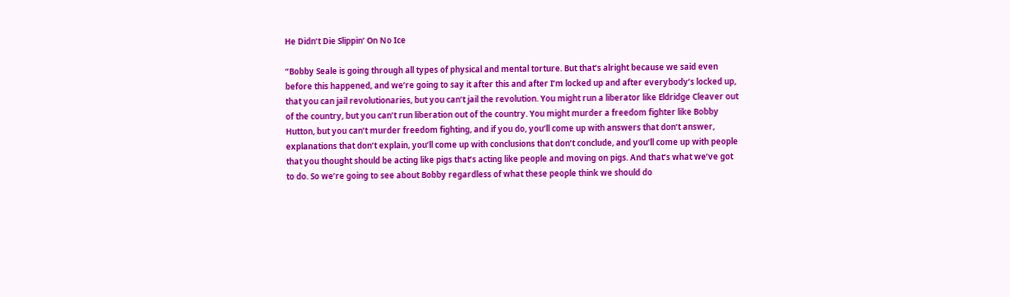He Didn’t Die Slippin’ On No Ice

“Bobby Seale is going through all types of physical and mental torture. But that’s alright because we said even before this happened, and we’re going to say it after this and after I’m locked up and after everybody’s locked up, that you can jail revolutionaries, but you can’t jail the revolution. You might run a liberator like Eldridge Cleaver out of the country, but you can’t run liberation out of the country. You might murder a freedom fighter like Bobby Hutton, but you can’t murder freedom fighting, and if you do, you’ll come up with answers that don’t answer, explanations that don’t explain, you’ll come up with conclusions that don’t conclude, and you’ll come up with people that you thought should be acting like pigs that’s acting like people and moving on pigs. And that’s what we’ve got to do. So we’re going to see about Bobby regardless of what these people think we should do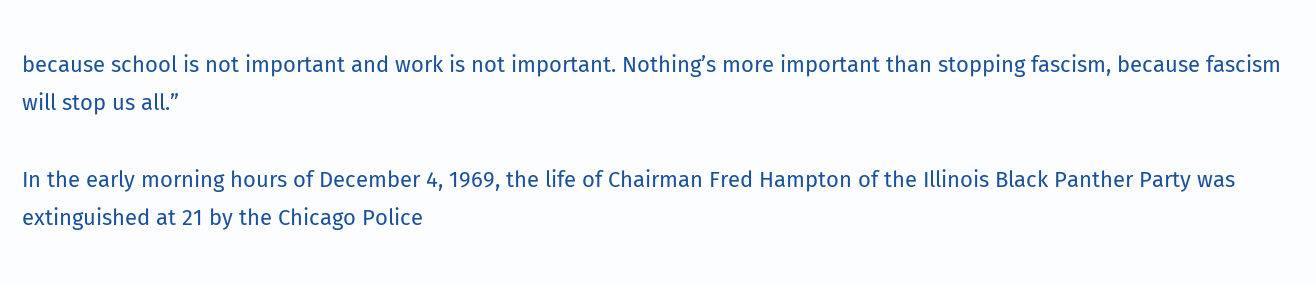because school is not important and work is not important. Nothing’s more important than stopping fascism, because fascism will stop us all.”

In the early morning hours of December 4, 1969, the life of Chairman Fred Hampton of the Illinois Black Panther Party was extinguished at 21 by the Chicago Police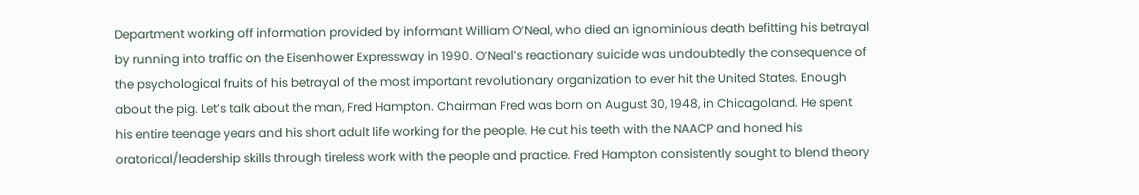Department working off information provided by informant William O’Neal, who died an ignominious death befitting his betrayal by running into traffic on the Eisenhower Expressway in 1990. O’Neal’s reactionary suicide was undoubtedly the consequence of the psychological fruits of his betrayal of the most important revolutionary organization to ever hit the United States. Enough about the pig. Let’s talk about the man, Fred Hampton. Chairman Fred was born on August 30, 1948, in Chicagoland. He spent his entire teenage years and his short adult life working for the people. He cut his teeth with the NAACP and honed his oratorical/leadership skills through tireless work with the people and practice. Fred Hampton consistently sought to blend theory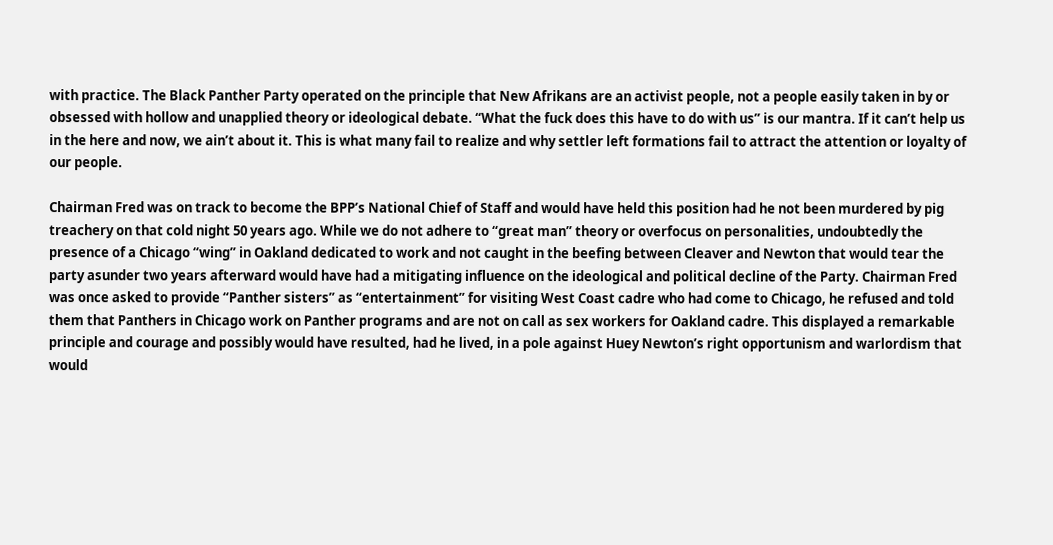with practice. The Black Panther Party operated on the principle that New Afrikans are an activist people, not a people easily taken in by or obsessed with hollow and unapplied theory or ideological debate. “What the fuck does this have to do with us” is our mantra. If it can’t help us in the here and now, we ain’t about it. This is what many fail to realize and why settler left formations fail to attract the attention or loyalty of our people.

Chairman Fred was on track to become the BPP’s National Chief of Staff and would have held this position had he not been murdered by pig treachery on that cold night 50 years ago. While we do not adhere to “great man” theory or overfocus on personalities, undoubtedly the presence of a Chicago “wing” in Oakland dedicated to work and not caught in the beefing between Cleaver and Newton that would tear the party asunder two years afterward would have had a mitigating influence on the ideological and political decline of the Party. Chairman Fred was once asked to provide “Panther sisters” as “entertainment” for visiting West Coast cadre who had come to Chicago, he refused and told them that Panthers in Chicago work on Panther programs and are not on call as sex workers for Oakland cadre. This displayed a remarkable principle and courage and possibly would have resulted, had he lived, in a pole against Huey Newton’s right opportunism and warlordism that would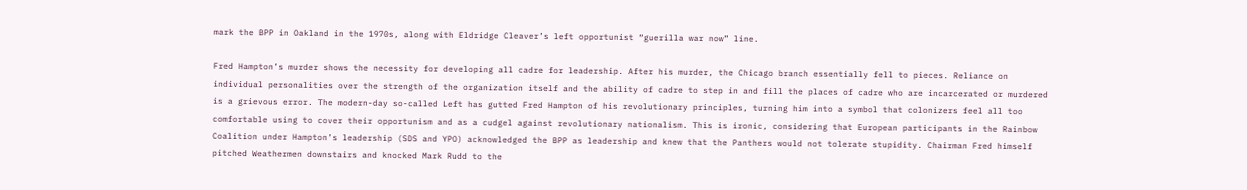mark the BPP in Oakland in the 1970s, along with Eldridge Cleaver’s left opportunist “guerilla war now” line.

Fred Hampton’s murder shows the necessity for developing all cadre for leadership. After his murder, the Chicago branch essentially fell to pieces. Reliance on individual personalities over the strength of the organization itself and the ability of cadre to step in and fill the places of cadre who are incarcerated or murdered is a grievous error. The modern-day so-called Left has gutted Fred Hampton of his revolutionary principles, turning him into a symbol that colonizers feel all too comfortable using to cover their opportunism and as a cudgel against revolutionary nationalism. This is ironic, considering that European participants in the Rainbow Coalition under Hampton’s leadership (SDS and YPO) acknowledged the BPP as leadership and knew that the Panthers would not tolerate stupidity. Chairman Fred himself pitched Weathermen downstairs and knocked Mark Rudd to the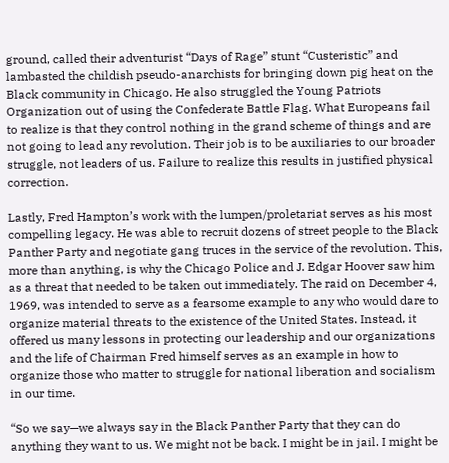ground, called their adventurist “Days of Rage” stunt “Custeristic” and lambasted the childish pseudo-anarchists for bringing down pig heat on the Black community in Chicago. He also struggled the Young Patriots Organization out of using the Confederate Battle Flag. What Europeans fail to realize is that they control nothing in the grand scheme of things and are not going to lead any revolution. Their job is to be auxiliaries to our broader struggle, not leaders of us. Failure to realize this results in justified physical correction.

Lastly, Fred Hampton’s work with the lumpen/proletariat serves as his most compelling legacy. He was able to recruit dozens of street people to the Black Panther Party and negotiate gang truces in the service of the revolution. This, more than anything, is why the Chicago Police and J. Edgar Hoover saw him as a threat that needed to be taken out immediately. The raid on December 4, 1969, was intended to serve as a fearsome example to any who would dare to organize material threats to the existence of the United States. Instead, it offered us many lessons in protecting our leadership and our organizations and the life of Chairman Fred himself serves as an example in how to organize those who matter to struggle for national liberation and socialism in our time.

“So we say—we always say in the Black Panther Party that they can do anything they want to us. We might not be back. I might be in jail. I might be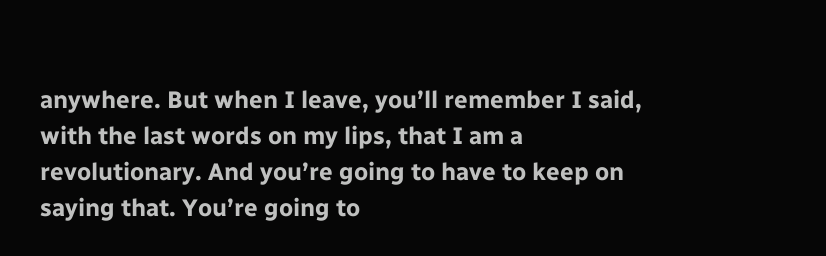anywhere. But when I leave, you’ll remember I said, with the last words on my lips, that I am a revolutionary. And you’re going to have to keep on saying that. You’re going to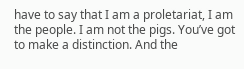have to say that I am a proletariat, I am the people. I am not the pigs. You’ve got to make a distinction. And the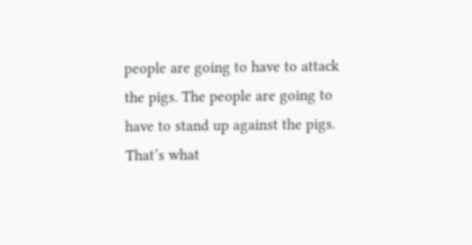people are going to have to attack the pigs. The people are going to have to stand up against the pigs. That’s what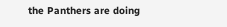the Panthers are doing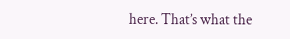here. That’s what the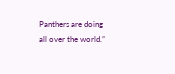Panthers are doing all over the world.”